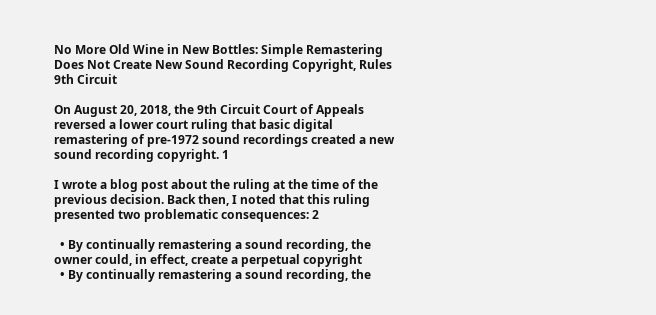No More Old Wine in New Bottles: Simple Remastering Does Not Create New Sound Recording Copyright, Rules 9th Circuit

On August 20, 2018, the 9th Circuit Court of Appeals reversed a lower court ruling that basic digital remastering of pre-1972 sound recordings created a new sound recording copyright. 1

I wrote a blog post about the ruling at the time of the previous decision. Back then, I noted that this ruling presented two problematic consequences: 2

  • By continually remastering a sound recording, the owner could, in effect, create a perpetual copyright
  • By continually remastering a sound recording, the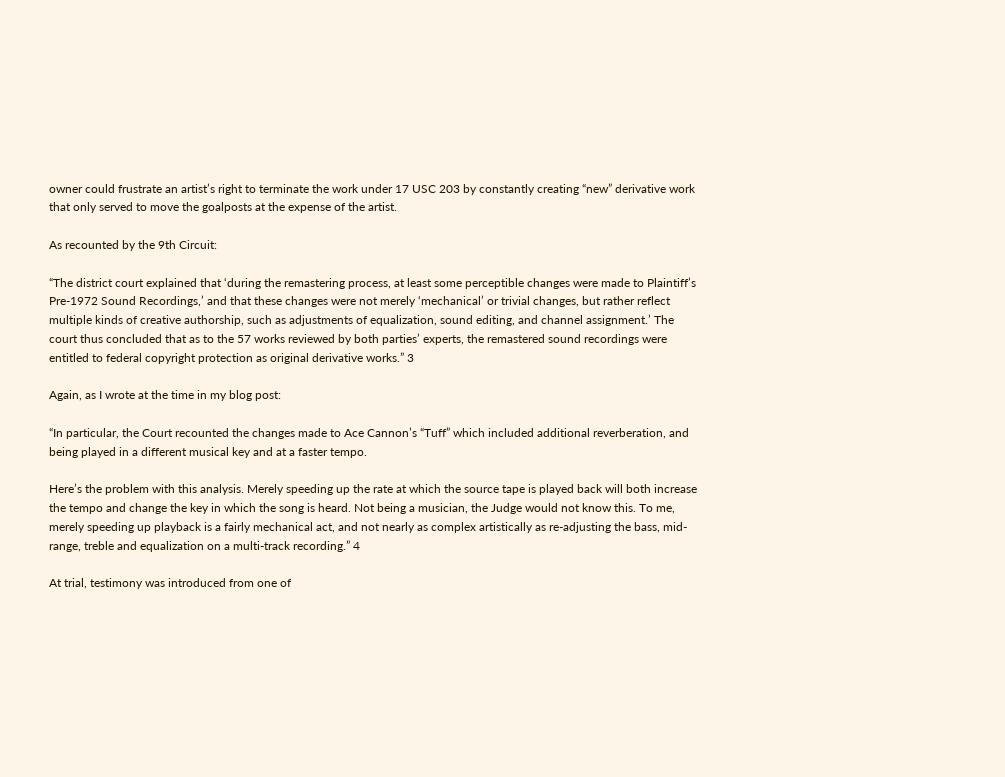owner could frustrate an artist’s right to terminate the work under 17 USC 203 by constantly creating “new” derivative work that only served to move the goalposts at the expense of the artist.

As recounted by the 9th Circuit:

“The district court explained that ‘during the remastering process, at least some perceptible changes were made to Plaintiff’s Pre-1972 Sound Recordings,’ and that these changes were not merely ‘mechanical’ or trivial changes, but rather reflect multiple kinds of creative authorship, such as adjustments of equalization, sound editing, and channel assignment.’ The court thus concluded that as to the 57 works reviewed by both parties’ experts, the remastered sound recordings were entitled to federal copyright protection as original derivative works.” 3

Again, as I wrote at the time in my blog post:

“In particular, the Court recounted the changes made to Ace Cannon’s “Tuff” which included additional reverberation, and being played in a different musical key and at a faster tempo.

Here’s the problem with this analysis. Merely speeding up the rate at which the source tape is played back will both increase the tempo and change the key in which the song is heard. Not being a musician, the Judge would not know this. To me, merely speeding up playback is a fairly mechanical act, and not nearly as complex artistically as re-adjusting the bass, mid-range, treble and equalization on a multi-track recording.” 4

At trial, testimony was introduced from one of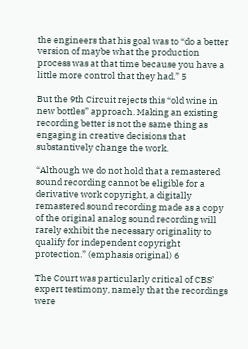the engineers that his goal was to “do a better version of maybe what the production process was at that time because you have a little more control that they had.” 5

But the 9th Circuit rejects this “old wine in new bottles” approach. Making an existing recording better is not the same thing as engaging in creative decisions that substantively change the work.

“Although we do not hold that a remastered sound recording cannot be eligible for a derivative work copyright, a digitally remastered sound recording made as a copy of the original analog sound recording will rarely exhibit the necessary originality to qualify for independent copyright protection.” (emphasis original) 6

The Court was particularly critical of CBS’ expert testimony, namely that the recordings were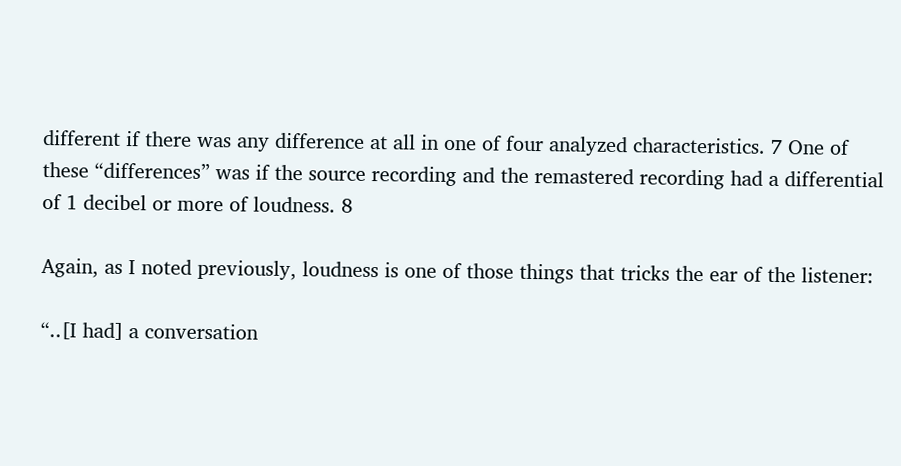different if there was any difference at all in one of four analyzed characteristics. 7 One of these “differences” was if the source recording and the remastered recording had a differential of 1 decibel or more of loudness. 8

Again, as I noted previously, loudness is one of those things that tricks the ear of the listener:

“..[I had] a conversation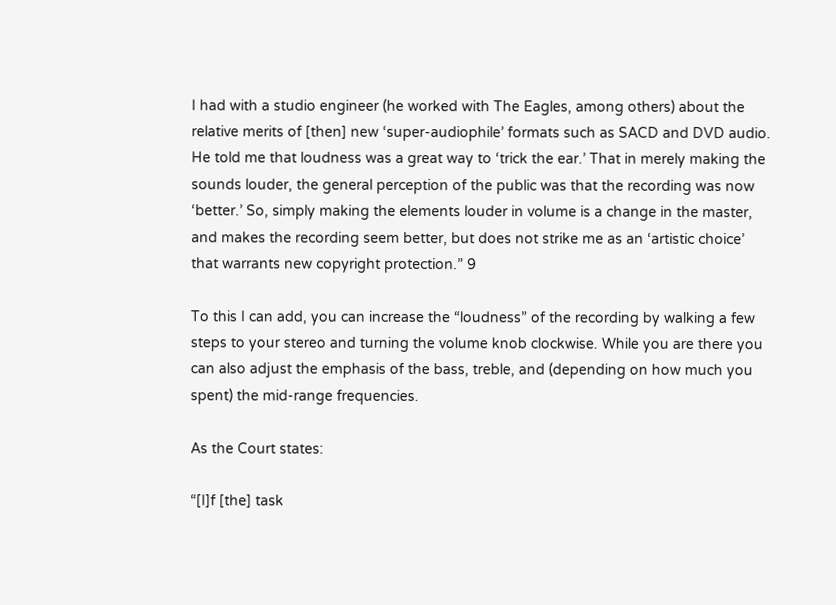I had with a studio engineer (he worked with The Eagles, among others) about the relative merits of [then] new ‘super-audiophile’ formats such as SACD and DVD audio. He told me that loudness was a great way to ‘trick the ear.’ That in merely making the sounds louder, the general perception of the public was that the recording was now ‘better.’ So, simply making the elements louder in volume is a change in the master, and makes the recording seem better, but does not strike me as an ‘artistic choice’ that warrants new copyright protection.” 9

To this I can add, you can increase the “loudness” of the recording by walking a few steps to your stereo and turning the volume knob clockwise. While you are there you can also adjust the emphasis of the bass, treble, and (depending on how much you spent) the mid-range frequencies.

As the Court states:

“[I]f [the] task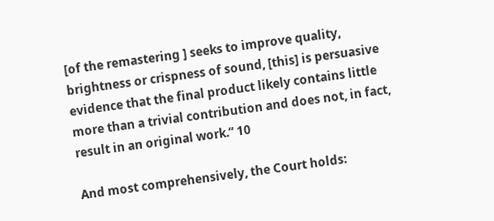[of the remastering ] seeks to improve quality, brightness or crispness of sound, [this] is persuasive evidence that the final product likely contains little more than a trivial contribution and does not, in fact, result in an original work.” 10

And most comprehensively, the Court holds: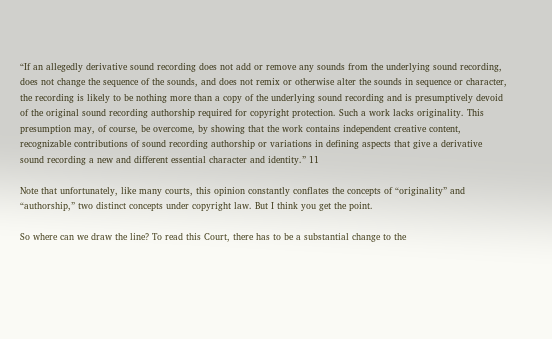“If an allegedly derivative sound recording does not add or remove any sounds from the underlying sound recording, does not change the sequence of the sounds, and does not remix or otherwise alter the sounds in sequence or character, the recording is likely to be nothing more than a copy of the underlying sound recording and is presumptively devoid of the original sound recording authorship required for copyright protection. Such a work lacks originality. This presumption may, of course, be overcome, by showing that the work contains independent creative content, recognizable contributions of sound recording authorship or variations in defining aspects that give a derivative sound recording a new and different essential character and identity.” 11

Note that unfortunately, like many courts, this opinion constantly conflates the concepts of “originality” and “authorship,” two distinct concepts under copyright law. But I think you get the point.

So where can we draw the line? To read this Court, there has to be a substantial change to the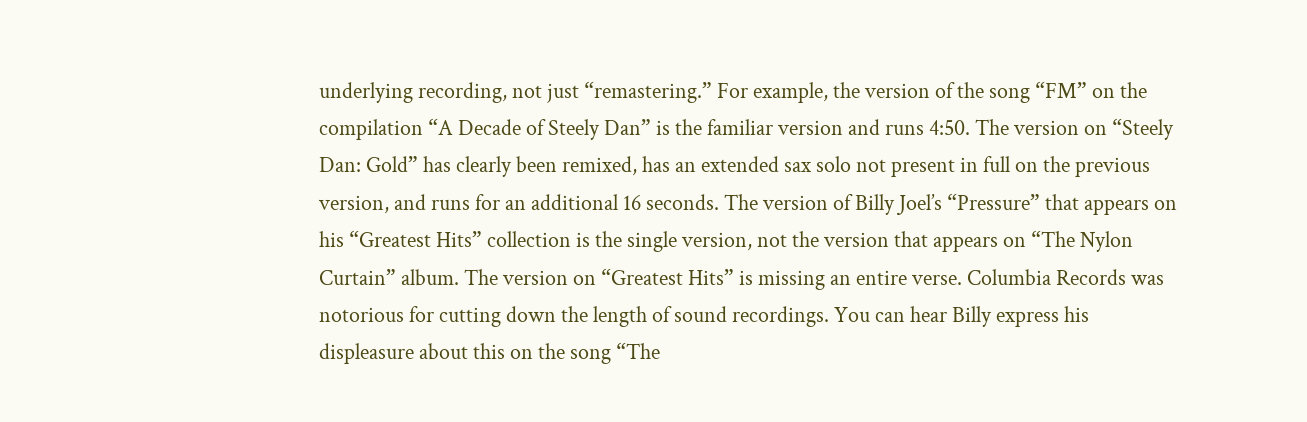underlying recording, not just “remastering.” For example, the version of the song “FM” on the compilation “A Decade of Steely Dan” is the familiar version and runs 4:50. The version on “Steely Dan: Gold” has clearly been remixed, has an extended sax solo not present in full on the previous version, and runs for an additional 16 seconds. The version of Billy Joel’s “Pressure” that appears on his “Greatest Hits” collection is the single version, not the version that appears on “The Nylon Curtain” album. The version on “Greatest Hits” is missing an entire verse. Columbia Records was notorious for cutting down the length of sound recordings. You can hear Billy express his displeasure about this on the song “The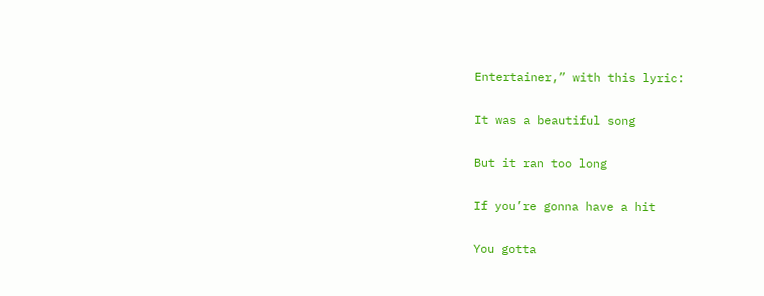Entertainer,” with this lyric:

It was a beautiful song

But it ran too long

If you’re gonna have a hit

You gotta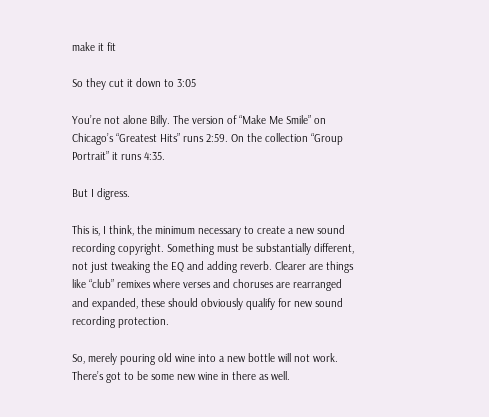make it fit

So they cut it down to 3:05

You’re not alone Billy. The version of “Make Me Smile” on Chicago’s “Greatest Hits” runs 2:59. On the collection “Group Portrait” it runs 4:35.

But I digress.

This is, I think, the minimum necessary to create a new sound recording copyright. Something must be substantially different, not just tweaking the EQ and adding reverb. Clearer are things like “club” remixes where verses and choruses are rearranged and expanded, these should obviously qualify for new sound recording protection.

So, merely pouring old wine into a new bottle will not work. There’s got to be some new wine in there as well.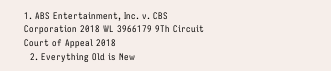1. ABS Entertainment, Inc. v. CBS Corporation 2018 WL 3966179 9Th Circuit Court of Appeal 2018
  2. Everything Old is New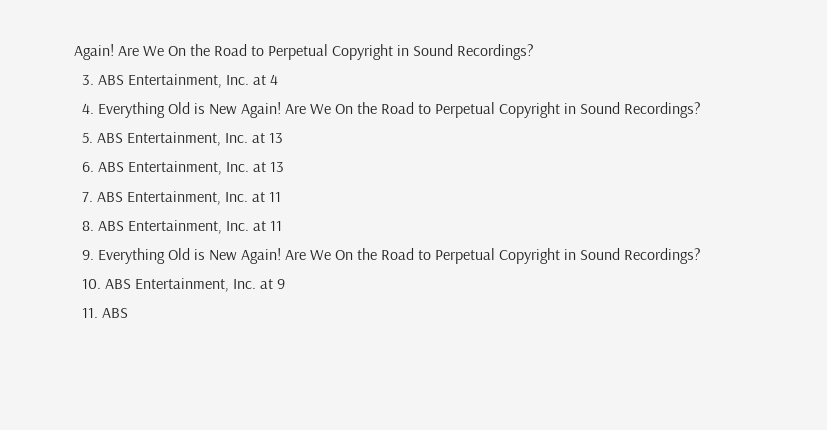Again! Are We On the Road to Perpetual Copyright in Sound Recordings?
  3. ABS Entertainment, Inc. at 4
  4. Everything Old is New Again! Are We On the Road to Perpetual Copyright in Sound Recordings?
  5. ABS Entertainment, Inc. at 13
  6. ABS Entertainment, Inc. at 13
  7. ABS Entertainment, Inc. at 11
  8. ABS Entertainment, Inc. at 11
  9. Everything Old is New Again! Are We On the Road to Perpetual Copyright in Sound Recordings?
  10. ABS Entertainment, Inc. at 9
  11. ABS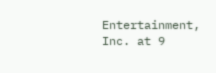Entertainment, Inc. at 9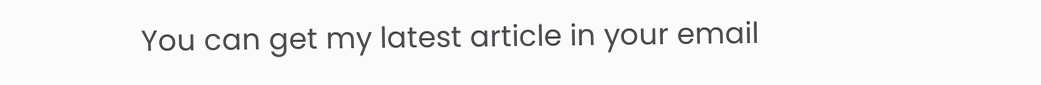You can get my latest article in your email